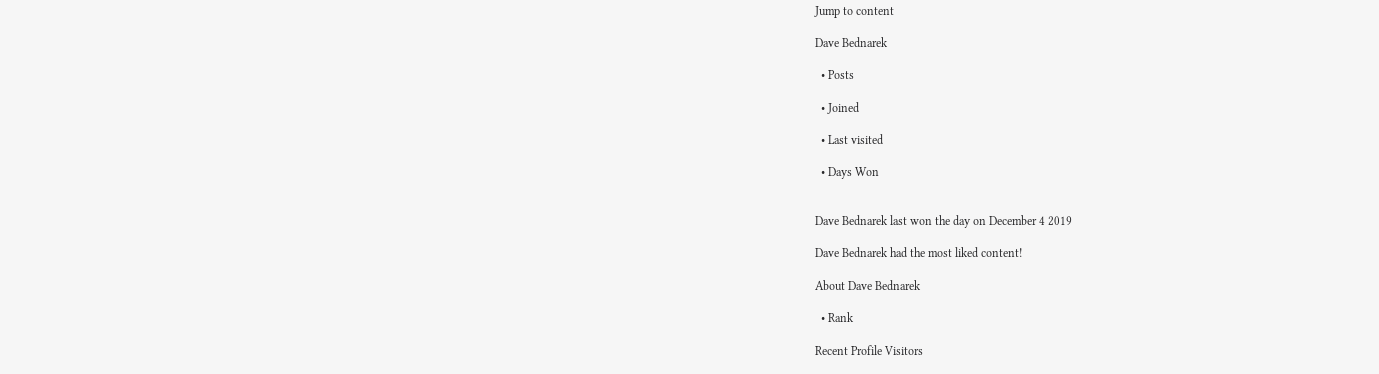Jump to content

Dave Bednarek

  • Posts

  • Joined

  • Last visited

  • Days Won


Dave Bednarek last won the day on December 4 2019

Dave Bednarek had the most liked content!

About Dave Bednarek

  • Rank

Recent Profile Visitors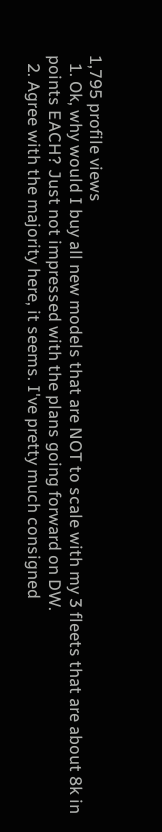1,795 profile views
  1. Ok, why would I buy all new models that are NOT to scale with my 3 fleets that are about 8k in points EACH? Just not impressed with the plans going forward on DW.
  2. Agree with the majority here, it seems. I've pretty much consigned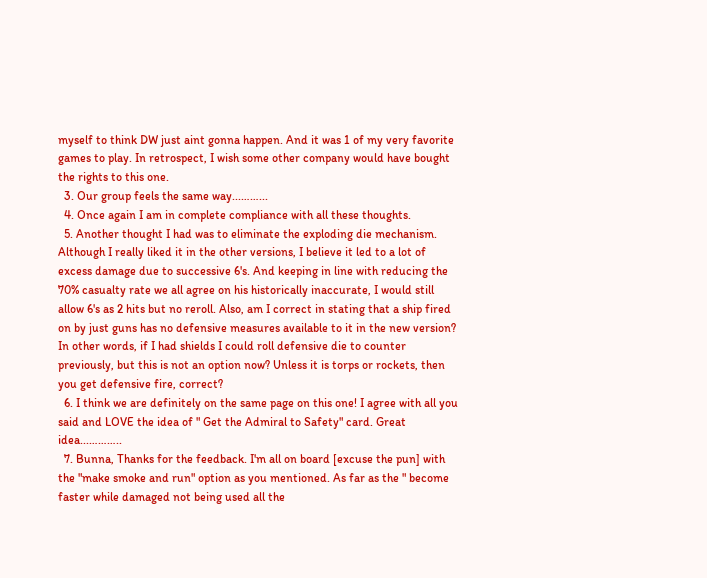myself to think DW just aint gonna happen. And it was 1 of my very favorite games to play. In retrospect, I wish some other company would have bought the rights to this one.
  3. Our group feels the same way...……...
  4. Once again I am in complete compliance with all these thoughts.
  5. Another thought I had was to eliminate the exploding die mechanism. Although I really liked it in the other versions, I believe it led to a lot of excess damage due to successive 6's. And keeping in line with reducing the 70% casualty rate we all agree on his historically inaccurate, I would still allow 6's as 2 hits but no reroll. Also, am I correct in stating that a ship fired on by just guns has no defensive measures available to it in the new version? In other words, if I had shields I could roll defensive die to counter previously, but this is not an option now? Unless it is torps or rockets, then you get defensive fire, correct?
  6. I think we are definitely on the same page on this one! I agree with all you said and LOVE the idea of " Get the Admiral to Safety" card. Great idea...………..
  7. Bunna, Thanks for the feedback. I'm all on board [excuse the pun] with the "make smoke and run" option as you mentioned. As far as the " become faster while damaged not being used all the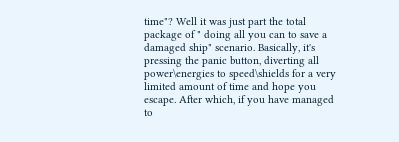time"? Well it was just part the total package of " doing all you can to save a damaged ship" scenario. Basically, it's pressing the panic button, diverting all power\energies to speed\shields for a very limited amount of time and hope you escape. After which, if you have managed to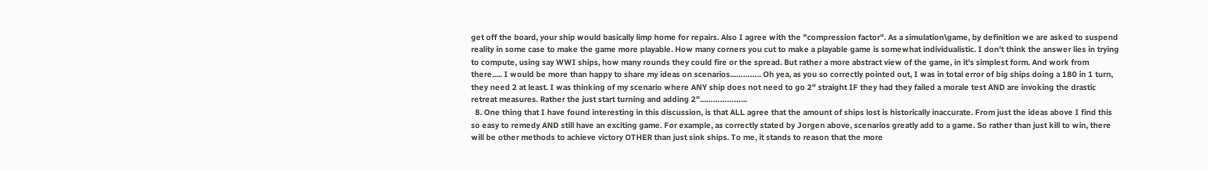get off the board, your ship would basically limp home for repairs. Also I agree with the "compression factor". As a simulation\game, by definition we are asked to suspend reality in some case to make the game more playable. How many corners you cut to make a playable game is somewhat individualistic. I don't think the answer lies in trying to compute, using say WWI ships, how many rounds they could fire or the spread. But rather a more abstract view of the game, in it's simplest form. And work from there..... I would be more than happy to share my ideas on scenarios...……….. Oh yea, as you so correctly pointed out, I was in total error of big ships doing a 180 in 1 turn, they need 2 at least. I was thinking of my scenario where ANY ship does not need to go 2" straight IF they had they failed a morale test AND are invoking the drastic retreat measures. Rather the just start turning and adding 2"...……………...
  8. One thing that I have found interesting in this discussion, is that ALL agree that the amount of ships lost is historically inaccurate. From just the ideas above I find this so easy to remedy AND still have an exciting game. For example, as correctly stated by Jorgen above, scenarios greatly add to a game. So rather than just kill to win, there will be other methods to achieve victory OTHER than just sink ships. To me, it stands to reason that the more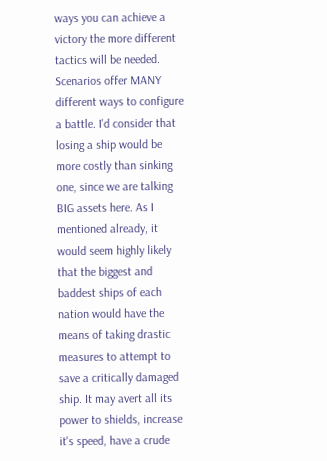ways you can achieve a victory the more different tactics will be needed. Scenarios offer MANY different ways to configure a battle. I'd consider that losing a ship would be more costly than sinking one, since we are talking BIG assets here. As I mentioned already, it would seem highly likely that the biggest and baddest ships of each nation would have the means of taking drastic measures to attempt to save a critically damaged ship. It may avert all its power to shields, increase it's speed, have a crude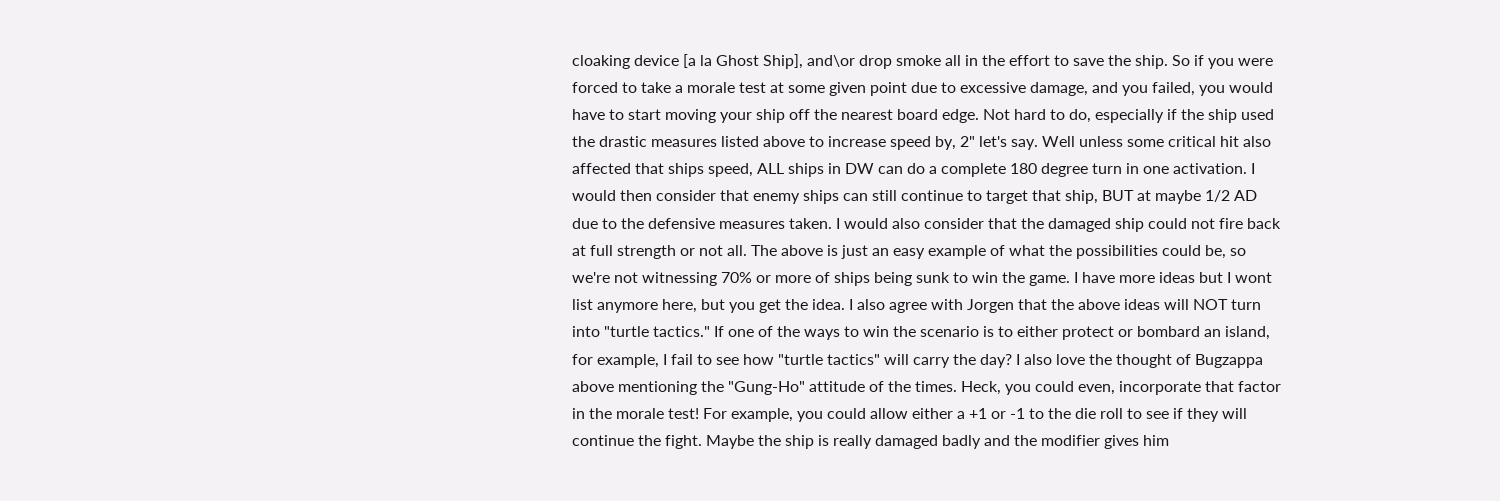cloaking device [a la Ghost Ship], and\or drop smoke all in the effort to save the ship. So if you were forced to take a morale test at some given point due to excessive damage, and you failed, you would have to start moving your ship off the nearest board edge. Not hard to do, especially if the ship used the drastic measures listed above to increase speed by, 2" let's say. Well unless some critical hit also affected that ships speed, ALL ships in DW can do a complete 180 degree turn in one activation. I would then consider that enemy ships can still continue to target that ship, BUT at maybe 1/2 AD due to the defensive measures taken. I would also consider that the damaged ship could not fire back at full strength or not all. The above is just an easy example of what the possibilities could be, so we're not witnessing 70% or more of ships being sunk to win the game. I have more ideas but I wont list anymore here, but you get the idea. I also agree with Jorgen that the above ideas will NOT turn into "turtle tactics." If one of the ways to win the scenario is to either protect or bombard an island, for example, I fail to see how "turtle tactics" will carry the day? I also love the thought of Bugzappa above mentioning the "Gung-Ho" attitude of the times. Heck, you could even, incorporate that factor in the morale test! For example, you could allow either a +1 or -1 to the die roll to see if they will continue the fight. Maybe the ship is really damaged badly and the modifier gives him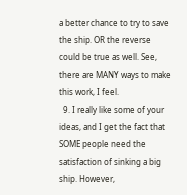a better chance to try to save the ship. OR the reverse could be true as well. See, there are MANY ways to make this work, I feel.
  9. I really like some of your ideas, and I get the fact that SOME people need the satisfaction of sinking a big ship. However,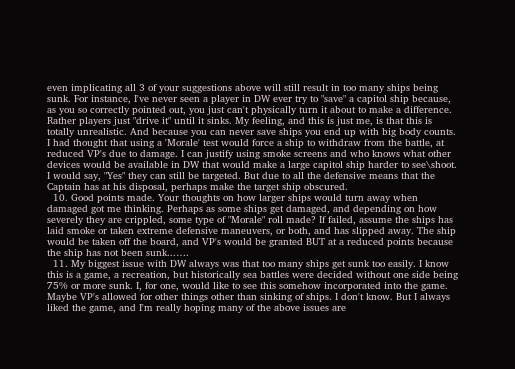even implicating all 3 of your suggestions above will still result in too many ships being sunk. For instance, I've never seen a player in DW ever try to "save" a capitol ship because, as you so correctly pointed out, you just can't physically turn it about to make a difference. Rather players just "drive it" until it sinks. My feeling, and this is just me, is that this is totally unrealistic. And because you can never save ships you end up with big body counts. I had thought that using a 'Morale' test would force a ship to withdraw from the battle, at reduced VP's due to damage. I can justify using smoke screens and who knows what other devices would be available in DW that would make a large capitol ship harder to see\shoot. I would say, "Yes" they can still be targeted. But due to all the defensive means that the Captain has at his disposal, perhaps make the target ship obscured.
  10. Good points made. Your thoughts on how larger ships would turn away when damaged got me thinking. Perhaps as some ships get damaged, and depending on how severely they are crippled, some type of "Morale" roll made? If failed, assume the ships has laid smoke or taken extreme defensive maneuvers, or both, and has slipped away. The ship would be taken off the board, and VP's would be granted BUT at a reduced points because the ship has not been sunk...….
  11. My biggest issue with DW always was that too many ships get sunk too easily. I know this is a game, a recreation, but historically sea battles were decided without one side being 75% or more sunk. I, for one, would like to see this somehow incorporated into the game. Maybe VP's allowed for other things other than sinking of ships. I don't know. But I always liked the game, and I'm really hoping many of the above issues are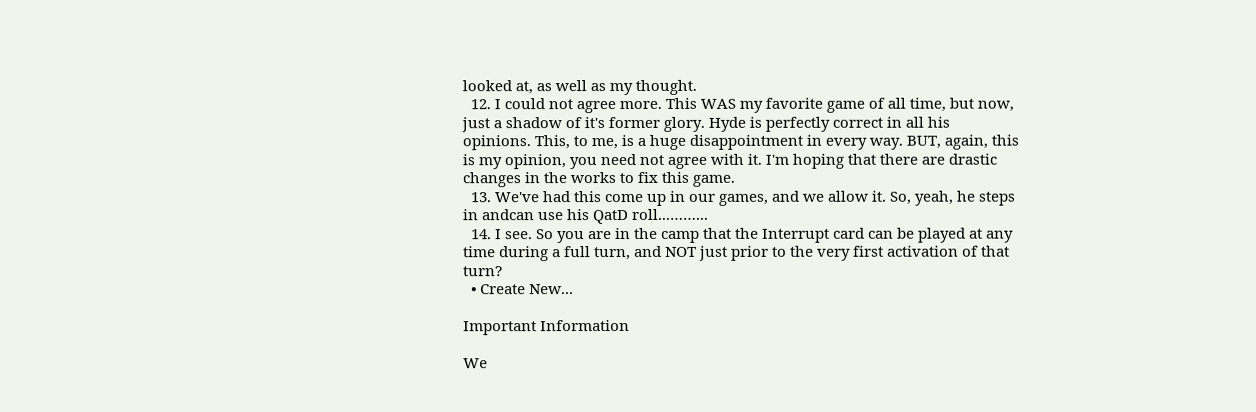looked at, as well as my thought.
  12. I could not agree more. This WAS my favorite game of all time, but now, just a shadow of it's former glory. Hyde is perfectly correct in all his opinions. This, to me, is a huge disappointment in every way. BUT, again, this is my opinion, you need not agree with it. I'm hoping that there are drastic changes in the works to fix this game.
  13. We've had this come up in our games, and we allow it. So, yeah, he steps in andcan use his QatD roll...……...
  14. I see. So you are in the camp that the Interrupt card can be played at any time during a full turn, and NOT just prior to the very first activation of that turn?
  • Create New...

Important Information

We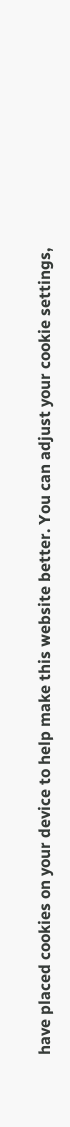have placed cookies on your device to help make this website better. You can adjust your cookie settings,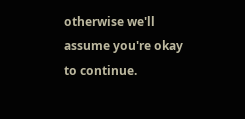otherwise we'll assume you're okay to continue.